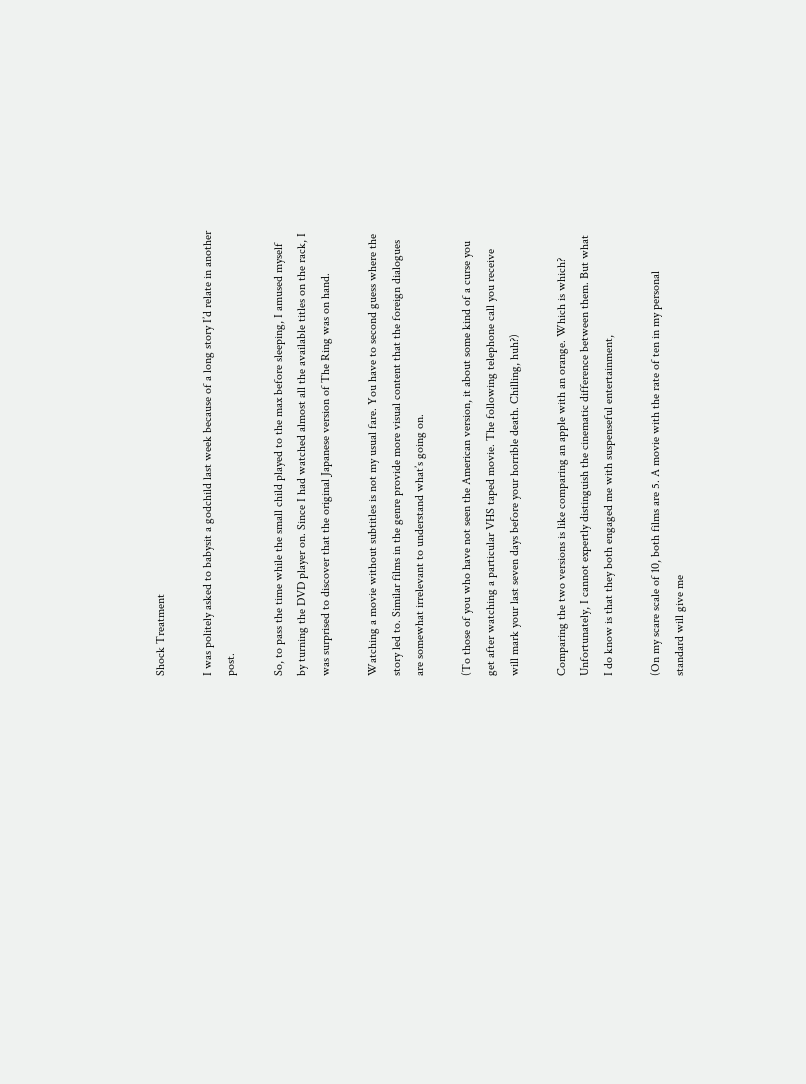Shock Treatment

I was politely asked to babysit a godchild last week because of a long story I’d relate in another post.

So, to pass the time while the small child played to the max before sleeping, I amused myself by turning the DVD player on. Since I had watched almost all the available titles on the rack, I was surprised to discover that the original Japanese version of The Ring was on hand.

Watching a movie without subtitles is not my usual fare. You have to second guess where the story led to. Similar films in the genre provide more visual content that the foreign dialogues are somewhat irrelevant to understand what’s going on.

(To those of you who have not seen the American version, it about some kind of a curse you get after watching a particular VHS taped movie. The following telephone call you receive will mark your last seven days before your horrible death. Chilling, huh?)

Comparing the two versions is like comparing an apple with an orange. Which is which? Unfortunately, I cannot expertly distinguish the cinematic difference between them. But what I do know is that they both engaged me with suspenseful entertainment,

(On my scare scale of 10, both films are 5. A movie with the rate of ten in my personal standard will give me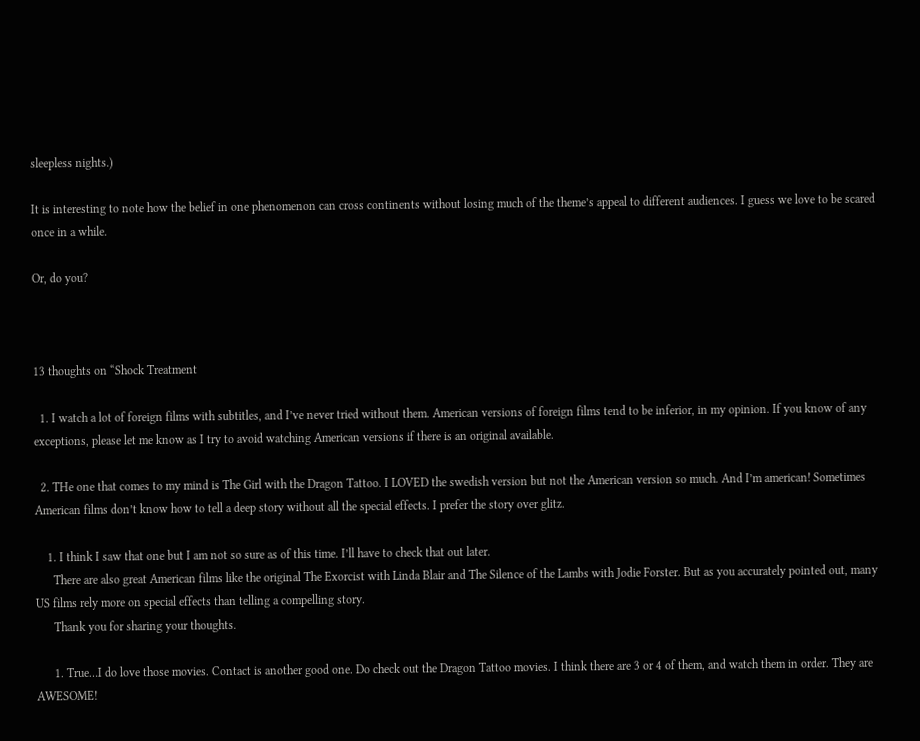sleepless nights.)

It is interesting to note how the belief in one phenomenon can cross continents without losing much of the theme’s appeal to different audiences. I guess we love to be scared once in a while.

Or, do you?



13 thoughts on “Shock Treatment

  1. I watch a lot of foreign films with subtitles, and I’ve never tried without them. American versions of foreign films tend to be inferior, in my opinion. If you know of any exceptions, please let me know as I try to avoid watching American versions if there is an original available.

  2. THe one that comes to my mind is The Girl with the Dragon Tattoo. I LOVED the swedish version but not the American version so much. And I’m american! Sometimes American films don’t know how to tell a deep story without all the special effects. I prefer the story over glitz.

    1. I think I saw that one but I am not so sure as of this time. I’ll have to check that out later.
      There are also great American films like the original The Exorcist with Linda Blair and The Silence of the Lambs with Jodie Forster. But as you accurately pointed out, many US films rely more on special effects than telling a compelling story.
      Thank you for sharing your thoughts.

      1. True…I do love those movies. Contact is another good one. Do check out the Dragon Tattoo movies. I think there are 3 or 4 of them, and watch them in order. They are AWESOME!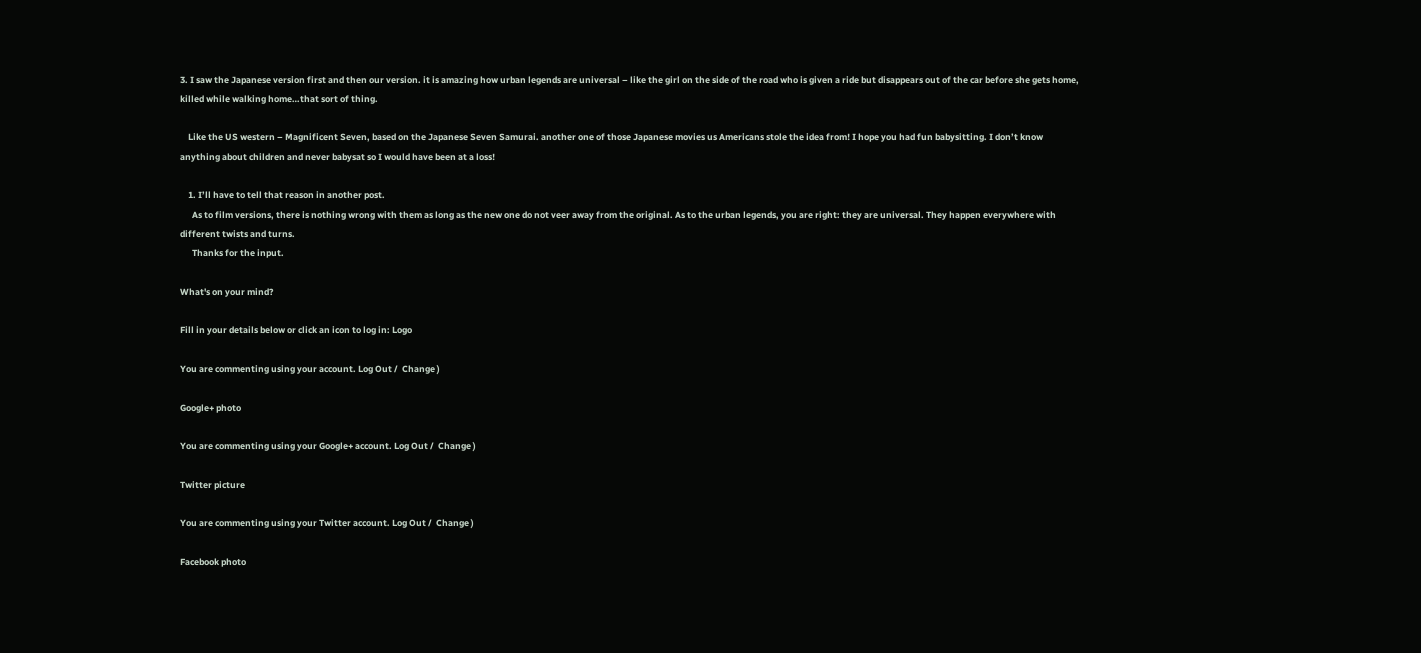3. I saw the Japanese version first and then our version. it is amazing how urban legends are universal – like the girl on the side of the road who is given a ride but disappears out of the car before she gets home, killed while walking home…that sort of thing.

    Like the US western – Magnificent Seven, based on the Japanese Seven Samurai. another one of those Japanese movies us Americans stole the idea from! I hope you had fun babysitting. I don’t know anything about children and never babysat so I would have been at a loss!

    1. I’ll have to tell that reason in another post.
      As to film versions, there is nothing wrong with them as long as the new one do not veer away from the original. As to the urban legends, you are right: they are universal. They happen everywhere with different twists and turns.
      Thanks for the input.

What's on your mind?

Fill in your details below or click an icon to log in: Logo

You are commenting using your account. Log Out /  Change )

Google+ photo

You are commenting using your Google+ account. Log Out /  Change )

Twitter picture

You are commenting using your Twitter account. Log Out /  Change )

Facebook photo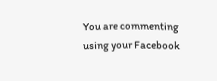You are commenting using your Facebook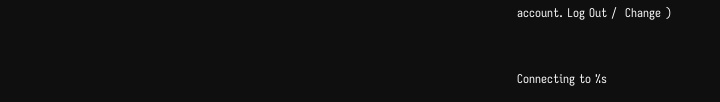account. Log Out /  Change )


Connecting to %s